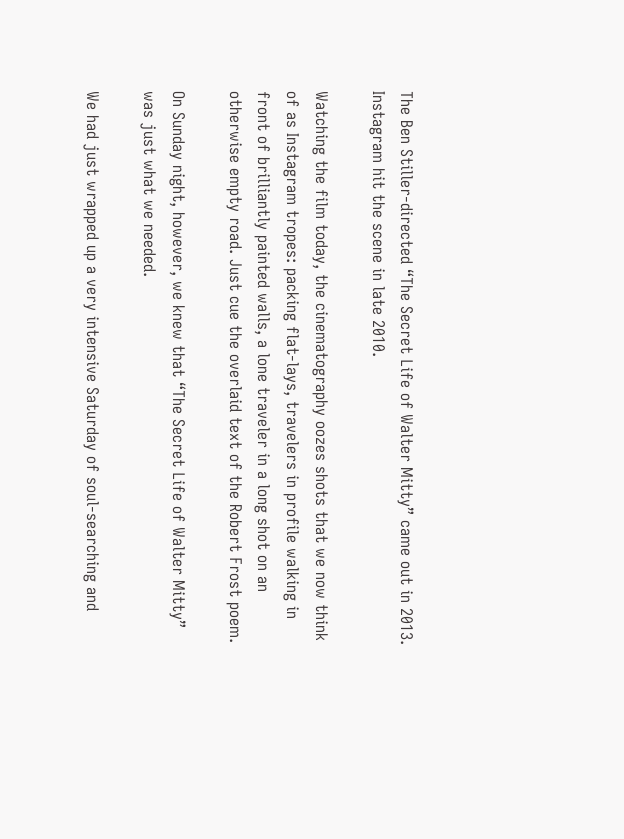The Ben Stiller-directed “The Secret Life of Walter Mitty” came out in 2013. Instagram hit the scene in late 2010.

Watching the film today, the cinematography oozes shots that we now think of as Instagram tropes: packing flat-lays, travelers in profile walking in front of brilliantly painted walls, a lone traveler in a long shot on an otherwise empty road. Just cue the overlaid text of the Robert Frost poem.

On Sunday night, however, we knew that “The Secret Life of Walter Mitty” was just what we needed.

We had just wrapped up a very intensive Saturday of soul-searching and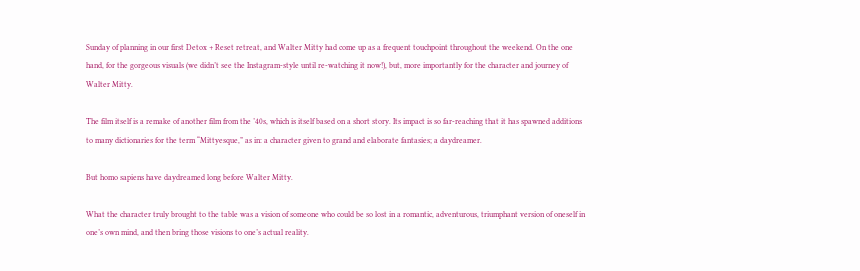Sunday of planning in our first Detox + Reset retreat, and Walter Mitty had come up as a frequent touchpoint throughout the weekend. On the one hand, for the gorgeous visuals (we didn’t see the Instagram-style until re-watching it now!), but, more importantly for the character and journey of Walter Mitty.

The film itself is a remake of another film from the ’40s, which is itself based on a short story. Its impact is so far-reaching that it has spawned additions to many dictionaries for the term “Mittyesque,” as in: a character given to grand and elaborate fantasies; a daydreamer.

But homo sapiens have daydreamed long before Walter Mitty.

What the character truly brought to the table was a vision of someone who could be so lost in a romantic, adventurous, triumphant version of oneself in one’s own mind, and then bring those visions to one’s actual reality.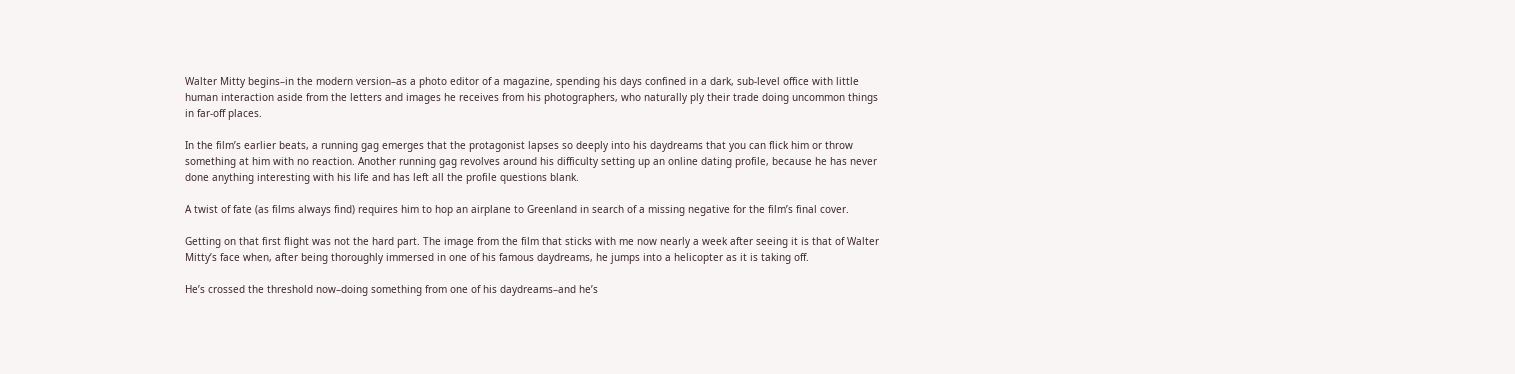Walter Mitty begins–in the modern version–as a photo editor of a magazine, spending his days confined in a dark, sub-level office with little human interaction aside from the letters and images he receives from his photographers, who naturally ply their trade doing uncommon things in far-off places.

In the film’s earlier beats, a running gag emerges that the protagonist lapses so deeply into his daydreams that you can flick him or throw something at him with no reaction. Another running gag revolves around his difficulty setting up an online dating profile, because he has never done anything interesting with his life and has left all the profile questions blank.

A twist of fate (as films always find) requires him to hop an airplane to Greenland in search of a missing negative for the film’s final cover.

Getting on that first flight was not the hard part. The image from the film that sticks with me now nearly a week after seeing it is that of Walter Mitty’s face when, after being thoroughly immersed in one of his famous daydreams, he jumps into a helicopter as it is taking off.

He’s crossed the threshold now–doing something from one of his daydreams–and he’s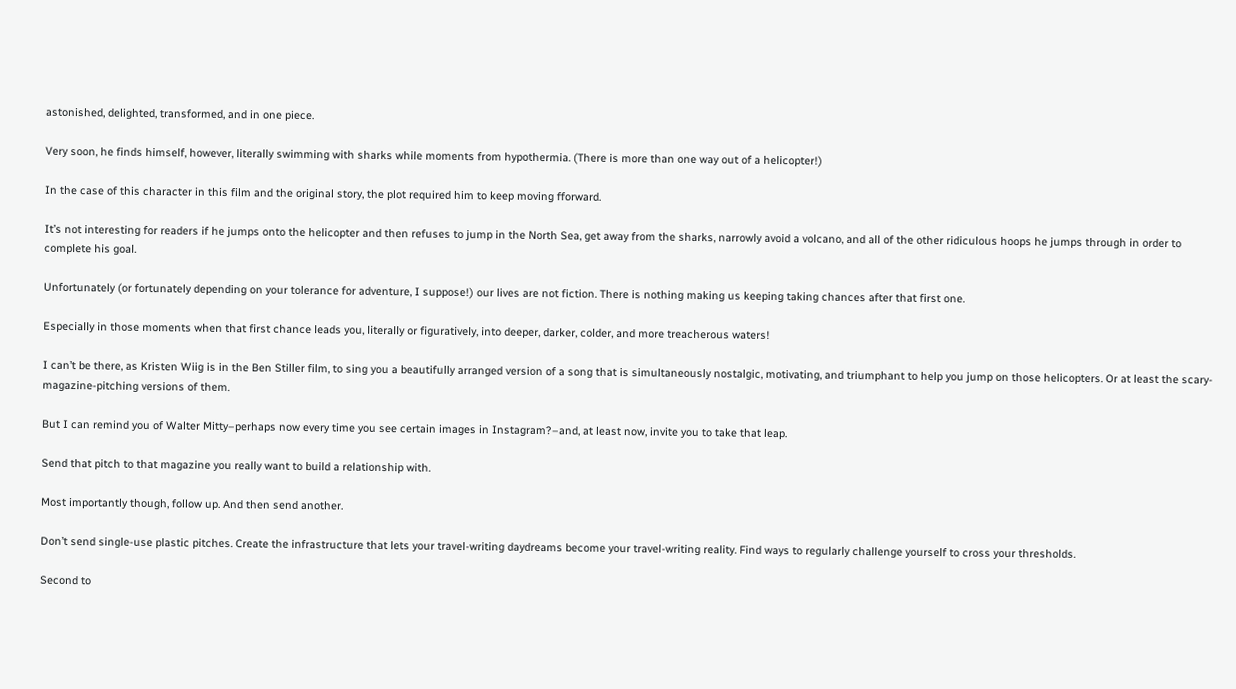astonished, delighted, transformed, and in one piece.

Very soon, he finds himself, however, literally swimming with sharks while moments from hypothermia. (There is more than one way out of a helicopter!)

In the case of this character in this film and the original story, the plot required him to keep moving fforward.

It’s not interesting for readers if he jumps onto the helicopter and then refuses to jump in the North Sea, get away from the sharks, narrowly avoid a volcano, and all of the other ridiculous hoops he jumps through in order to complete his goal.

Unfortunately (or fortunately depending on your tolerance for adventure, I suppose!) our lives are not fiction. There is nothing making us keeping taking chances after that first one.

Especially in those moments when that first chance leads you, literally or figuratively, into deeper, darker, colder, and more treacherous waters!

I can’t be there, as Kristen Wiig is in the Ben Stiller film, to sing you a beautifully arranged version of a song that is simultaneously nostalgic, motivating, and triumphant to help you jump on those helicopters. Or at least the scary-magazine-pitching versions of them.

But I can remind you of Walter Mitty–perhaps now every time you see certain images in Instagram?–and, at least now, invite you to take that leap.

Send that pitch to that magazine you really want to build a relationship with.

Most importantly though, follow up. And then send another.

Don’t send single-use plastic pitches. Create the infrastructure that lets your travel-writing daydreams become your travel-writing reality. Find ways to regularly challenge yourself to cross your thresholds.

Second to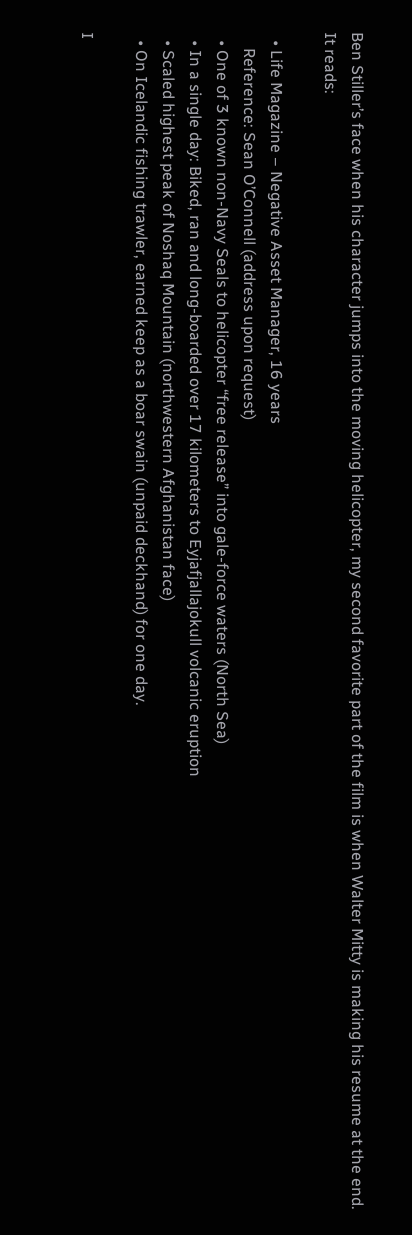Ben Stiller’s face when his character jumps into the moving helicopter, my second favorite part of the film is when Walter Mitty is making his resume at the end. It reads:

  • Life Magazine – Negative Asset Manager, 16 years
    Reference: Sean O’Connell (address upon request)
  • One of 3 known non-Navy Seals to helicopter “free release” into gale-force waters (North Sea)
  • In a single day: Biked, ran and long-boarded over 17 kilometers to Eyjafjallajokull volcanic eruption
  • Scaled highest peak of Noshaq Mountain (northwestern Afghanistan face)
  • On Icelandic fishing trawler, earned keep as a boar swain (unpaid deckhand) for one day.

I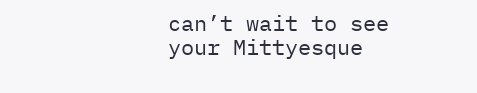can’t wait to see your Mittyesque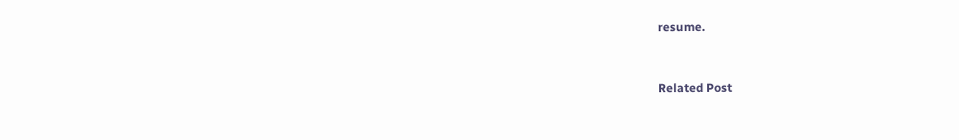resume.


Related Post